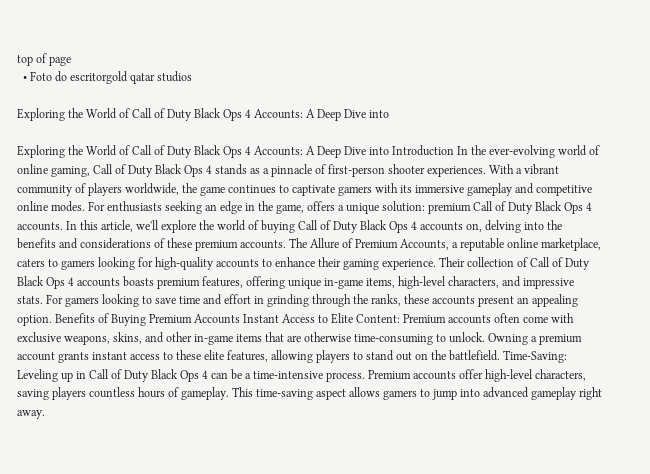top of page
  • Foto do escritorgold qatar studios

Exploring the World of Call of Duty Black Ops 4 Accounts: A Deep Dive into

Exploring the World of Call of Duty Black Ops 4 Accounts: A Deep Dive into Introduction In the ever-evolving world of online gaming, Call of Duty Black Ops 4 stands as a pinnacle of first-person shooter experiences. With a vibrant community of players worldwide, the game continues to captivate gamers with its immersive gameplay and competitive online modes. For enthusiasts seeking an edge in the game, offers a unique solution: premium Call of Duty Black Ops 4 accounts. In this article, we'll explore the world of buying Call of Duty Black Ops 4 accounts on, delving into the benefits and considerations of these premium accounts. The Allure of Premium Accounts, a reputable online marketplace, caters to gamers looking for high-quality accounts to enhance their gaming experience. Their collection of Call of Duty Black Ops 4 accounts boasts premium features, offering unique in-game items, high-level characters, and impressive stats. For gamers looking to save time and effort in grinding through the ranks, these accounts present an appealing option. Benefits of Buying Premium Accounts Instant Access to Elite Content: Premium accounts often come with exclusive weapons, skins, and other in-game items that are otherwise time-consuming to unlock. Owning a premium account grants instant access to these elite features, allowing players to stand out on the battlefield. Time-Saving: Leveling up in Call of Duty Black Ops 4 can be a time-intensive process. Premium accounts offer high-level characters, saving players countless hours of gameplay. This time-saving aspect allows gamers to jump into advanced gameplay right away.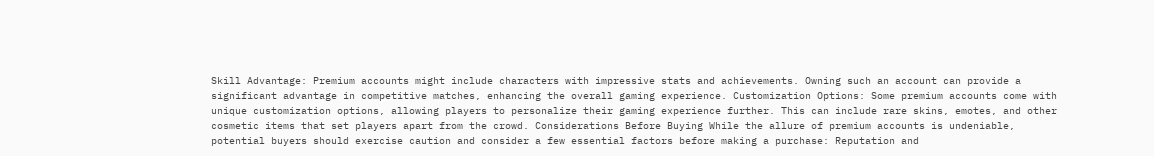Skill Advantage: Premium accounts might include characters with impressive stats and achievements. Owning such an account can provide a significant advantage in competitive matches, enhancing the overall gaming experience. Customization Options: Some premium accounts come with unique customization options, allowing players to personalize their gaming experience further. This can include rare skins, emotes, and other cosmetic items that set players apart from the crowd. Considerations Before Buying While the allure of premium accounts is undeniable, potential buyers should exercise caution and consider a few essential factors before making a purchase: Reputation and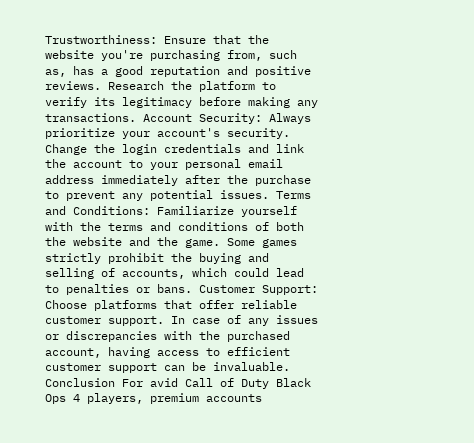Trustworthiness: Ensure that the website you're purchasing from, such as, has a good reputation and positive reviews. Research the platform to verify its legitimacy before making any transactions. Account Security: Always prioritize your account's security. Change the login credentials and link the account to your personal email address immediately after the purchase to prevent any potential issues. Terms and Conditions: Familiarize yourself with the terms and conditions of both the website and the game. Some games strictly prohibit the buying and selling of accounts, which could lead to penalties or bans. Customer Support: Choose platforms that offer reliable customer support. In case of any issues or discrepancies with the purchased account, having access to efficient customer support can be invaluable. Conclusion For avid Call of Duty Black Ops 4 players, premium accounts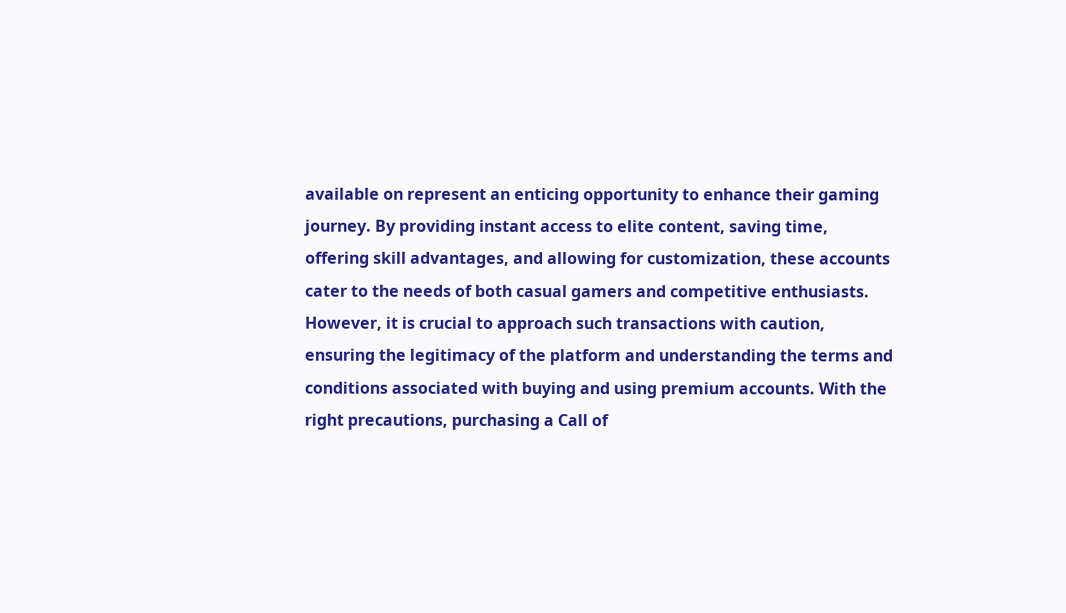available on represent an enticing opportunity to enhance their gaming journey. By providing instant access to elite content, saving time, offering skill advantages, and allowing for customization, these accounts cater to the needs of both casual gamers and competitive enthusiasts. However, it is crucial to approach such transactions with caution, ensuring the legitimacy of the platform and understanding the terms and conditions associated with buying and using premium accounts. With the right precautions, purchasing a Call of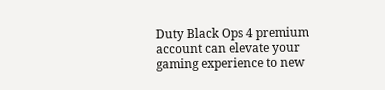Duty Black Ops 4 premium account can elevate your gaming experience to new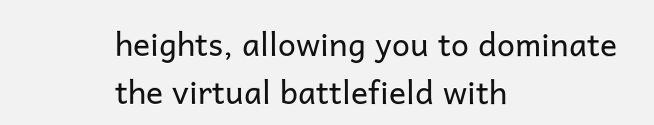heights, allowing you to dominate the virtual battlefield with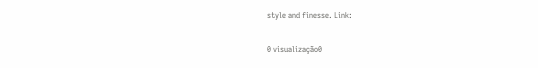style and finesse. Link:

0 visualização0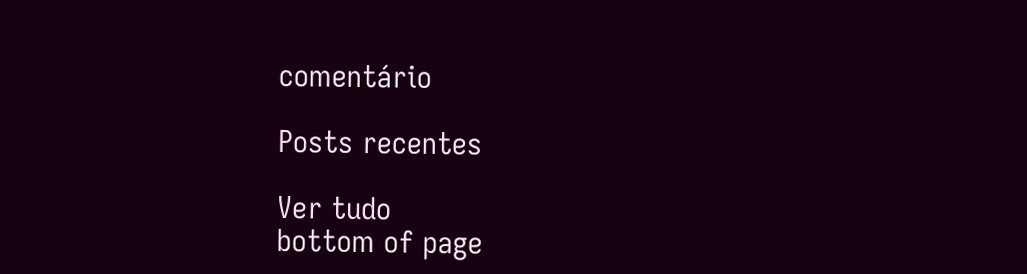comentário

Posts recentes

Ver tudo
bottom of page